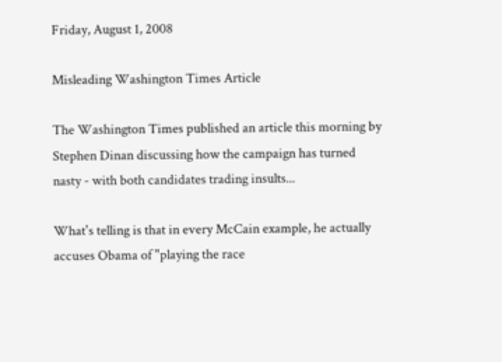Friday, August 1, 2008

Misleading Washington Times Article

The Washington Times published an article this morning by Stephen Dinan discussing how the campaign has turned nasty - with both candidates trading insults...

What's telling is that in every McCain example, he actually accuses Obama of "playing the race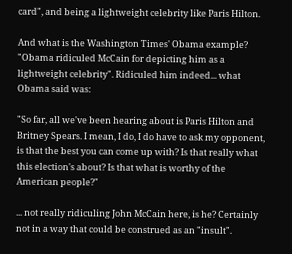card", and being a lightweight celebrity like Paris Hilton.

And what is the Washington Times' Obama example? "Obama ridiculed McCain for depicting him as a lightweight celebrity". Ridiculed him indeed... what Obama said was:

"So far, all we've been hearing about is Paris Hilton and Britney Spears. I mean, I do, I do have to ask my opponent, is that the best you can come up with? Is that really what this election's about? Is that what is worthy of the American people?"

... not really ridiculing John McCain here, is he? Certainly not in a way that could be construed as an "insult".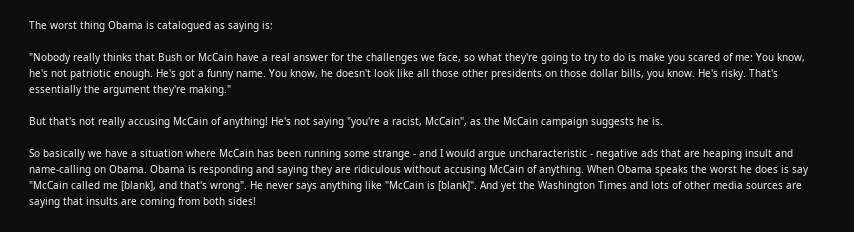The worst thing Obama is catalogued as saying is:

"Nobody really thinks that Bush or McCain have a real answer for the challenges we face, so what they're going to try to do is make you scared of me: You know, he's not patriotic enough. He's got a funny name. You know, he doesn't look like all those other presidents on those dollar bills, you know. He's risky. That's essentially the argument they're making."

But that's not really accusing McCain of anything! He's not saying "you're a racist, McCain", as the McCain campaign suggests he is.

So basically we have a situation where McCain has been running some strange - and I would argue uncharacteristic - negative ads that are heaping insult and name-calling on Obama. Obama is responding and saying they are ridiculous without accusing McCain of anything. When Obama speaks the worst he does is say "McCain called me [blank], and that's wrong". He never says anything like "McCain is [blank]". And yet the Washington Times and lots of other media sources are saying that insults are coming from both sides!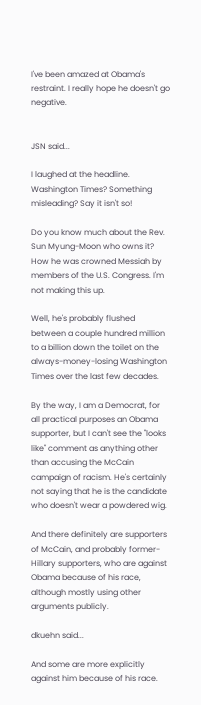I've been amazed at Obama's restraint. I really hope he doesn't go negative.


JSN said...

I laughed at the headline. Washington Times? Something misleading? Say it isn't so!

Do you know much about the Rev. Sun Myung-Moon who owns it? How he was crowned Messiah by members of the U.S. Congress. I'm not making this up.

Well, he's probably flushed between a couple hundred million to a billion down the toilet on the always-money-losing Washington Times over the last few decades.

By the way, I am a Democrat, for all practical purposes an Obama supporter, but I can't see the "looks like" comment as anything other than accusing the McCain campaign of racism. He's certainly not saying that he is the candidate who doesn't wear a powdered wig.

And there definitely are supporters of McCain, and probably former-Hillary supporters, who are against Obama because of his race, although mostly using other arguments publicly.

dkuehn said...

And some are more explicitly against him because of his race.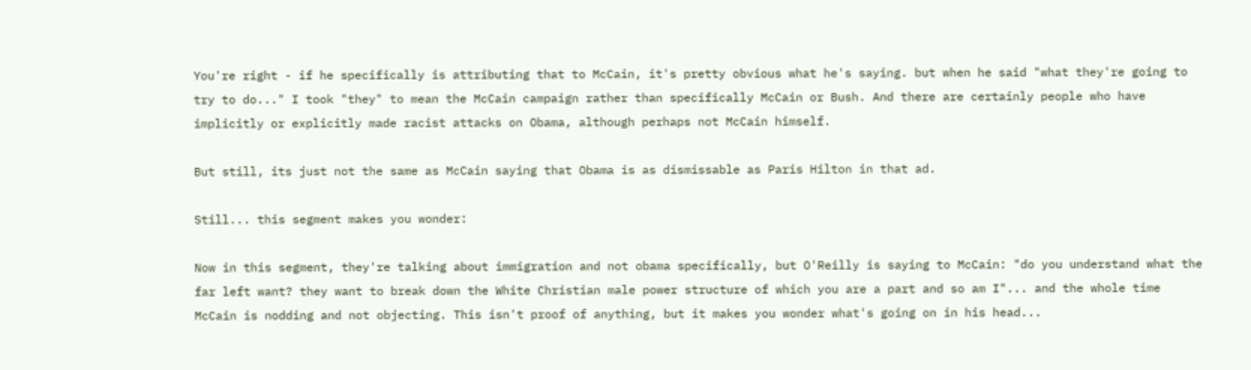You're right - if he specifically is attributing that to McCain, it's pretty obvious what he's saying. but when he said "what they're going to try to do..." I took "they" to mean the McCain campaign rather than specifically McCain or Bush. And there are certainly people who have implicitly or explicitly made racist attacks on Obama, although perhaps not McCain himself.

But still, its just not the same as McCain saying that Obama is as dismissable as Paris Hilton in that ad.

Still... this segment makes you wonder:

Now in this segment, they're talking about immigration and not obama specifically, but O'Reilly is saying to McCain: "do you understand what the far left want? they want to break down the White Christian male power structure of which you are a part and so am I"... and the whole time McCain is nodding and not objecting. This isn't proof of anything, but it makes you wonder what's going on in his head...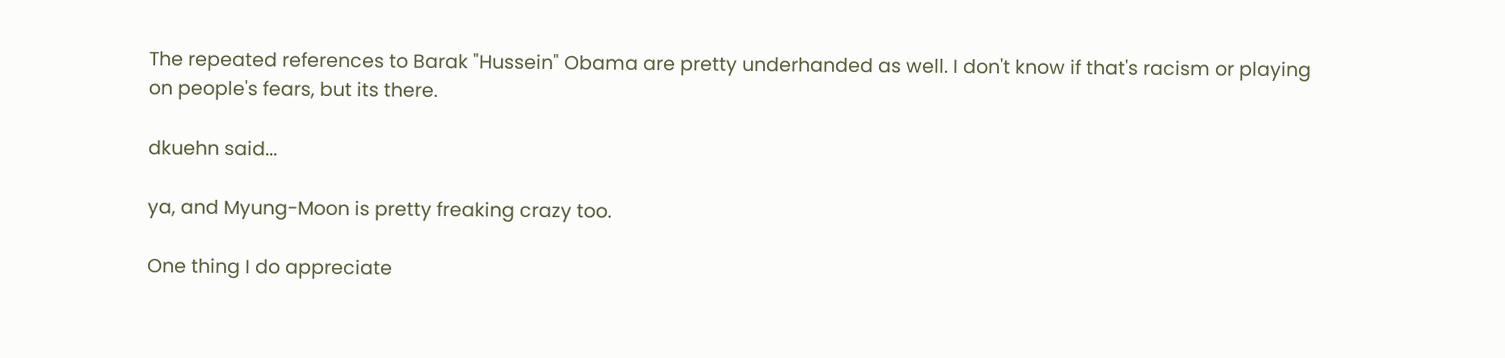The repeated references to Barak "Hussein" Obama are pretty underhanded as well. I don't know if that's racism or playing on people's fears, but its there.

dkuehn said...

ya, and Myung-Moon is pretty freaking crazy too.

One thing I do appreciate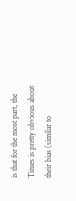is that for the most part, the Times is pretty obvious about their bias (similar to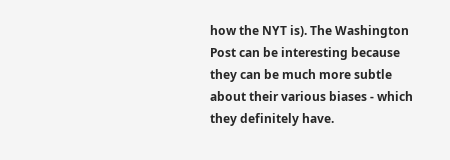how the NYT is). The Washington Post can be interesting because they can be much more subtle about their various biases - which they definitely have.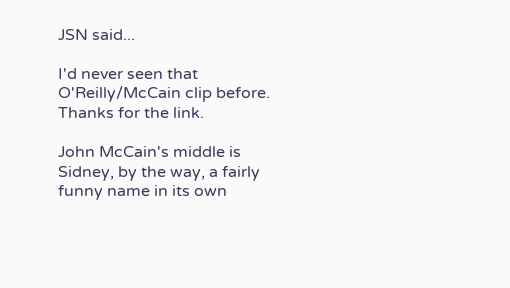JSN said...

I'd never seen that O'Reilly/McCain clip before. Thanks for the link.

John McCain's middle is Sidney, by the way, a fairly funny name in its own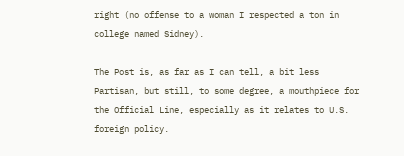right (no offense to a woman I respected a ton in college named Sidney).

The Post is, as far as I can tell, a bit less Partisan, but still, to some degree, a mouthpiece for the Official Line, especially as it relates to U.S. foreign policy.